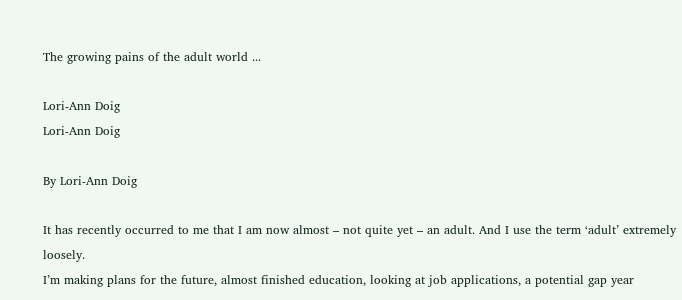The growing pains of the adult world ...

Lori-Ann Doig
Lori-Ann Doig

By Lori-Ann Doig

It has recently occurred to me that I am now almost – not quite yet – an adult. And I use the term ‘adult’ extremely loosely.
I’m making plans for the future, almost finished education, looking at job applications, a potential gap year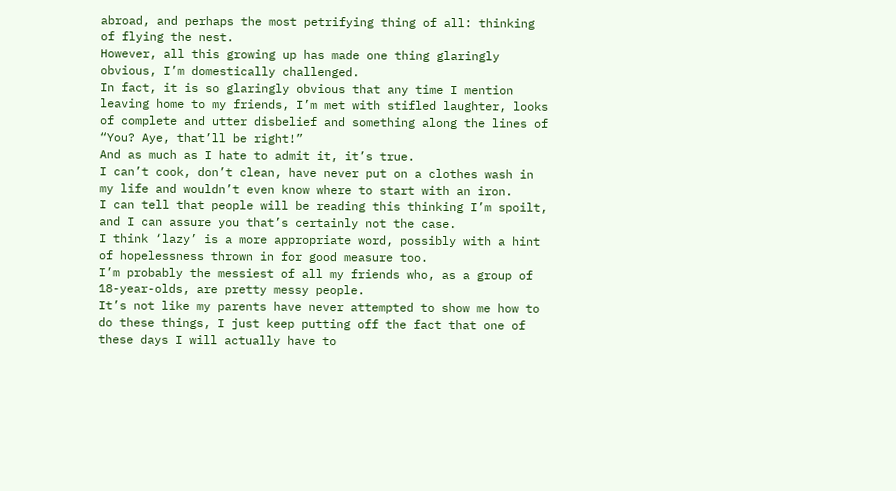abroad, and perhaps the most petrifying thing of all: thinking of flying the nest.
However, all this growing up has made one thing glaringly obvious, I’m domestically challenged.
In fact, it is so glaringly obvious that any time I mention leaving home to my friends, I’m met with stifled laughter, looks of complete and utter disbelief and something along the lines of “You? Aye, that’ll be right!”
And as much as I hate to admit it, it’s true.
I can’t cook, don’t clean, have never put on a clothes wash in my life and wouldn’t even know where to start with an iron.
I can tell that people will be reading this thinking I’m spoilt, and I can assure you that’s certainly not the case.
I think ‘lazy’ is a more appropriate word, possibly with a hint of hopelessness thrown in for good measure too.
I’m probably the messiest of all my friends who, as a group of 18-year-olds, are pretty messy people.
It’s not like my parents have never attempted to show me how to do these things, I just keep putting off the fact that one of these days I will actually have to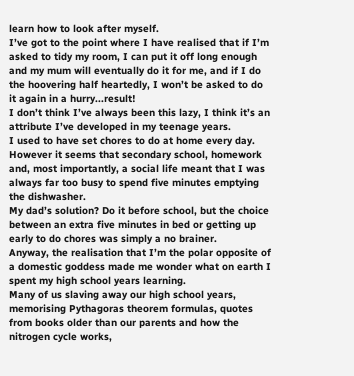learn how to look after myself.
I’ve got to the point where I have realised that if I’m asked to tidy my room, I can put it off long enough and my mum will eventually do it for me, and if I do the hoovering half heartedly, I won’t be asked to do it again in a hurry...result!
I don’t think I’ve always been this lazy, I think it’s an attribute I’ve developed in my teenage years.
I used to have set chores to do at home every day. However it seems that secondary school, homework and, most importantly, a social life meant that I was always far too busy to spend five minutes emptying the dishwasher.
My dad’s solution? Do it before school, but the choice between an extra five minutes in bed or getting up early to do chores was simply a no brainer.
Anyway, the realisation that I’m the polar opposite of a domestic goddess made me wonder what on earth I spent my high school years learning.
Many of us slaving away our high school years, memorising Pythagoras theorem formulas, quotes from books older than our parents and how the nitrogen cycle works,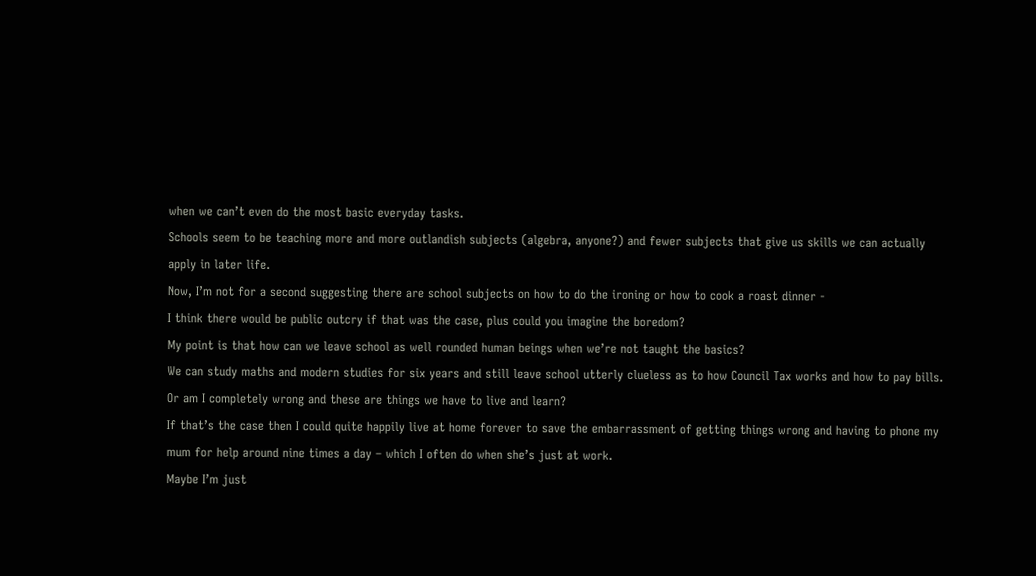when we can’t even do the most basic everyday tasks.
Schools seem to be teaching more and more outlandish subjects (algebra, anyone?) and fewer subjects that give us skills we can actually apply in later life.
Now, I’m not for a second suggesting there are school subjects on how to do the ironing or how to cook a roast dinner -
I think there would be public outcry if that was the case, plus could you imagine the boredom?
My point is that how can we leave school as well rounded human beings when we’re not taught the basics?
We can study maths and modern studies for six years and still leave school utterly clueless as to how Council Tax works and how to pay bills. Or am I completely wrong and these are things we have to live and learn?
If that’s the case then I could quite happily live at home forever to save the embarrassment of getting things wrong and having to phone my mum for help around nine times a day – which I often do when she’s just at work.
Maybe I’m just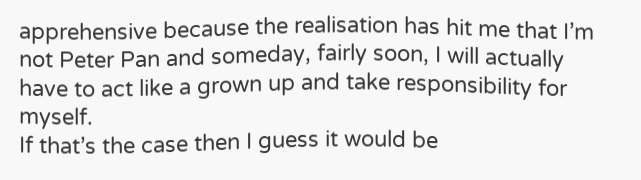apprehensive because the realisation has hit me that I’m not Peter Pan and someday, fairly soon, I will actually have to act like a grown up and take responsibility for myself.
If that’s the case then I guess it would be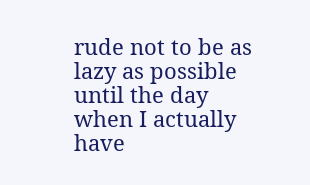rude not to be as lazy as possible until the day when I actually have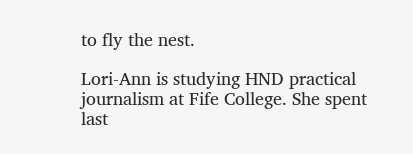to fly the nest.

Lori-Ann is studying HND practical journalism at Fife College. She spent last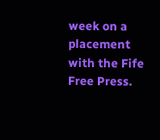week on a placement with the Fife Free Press.